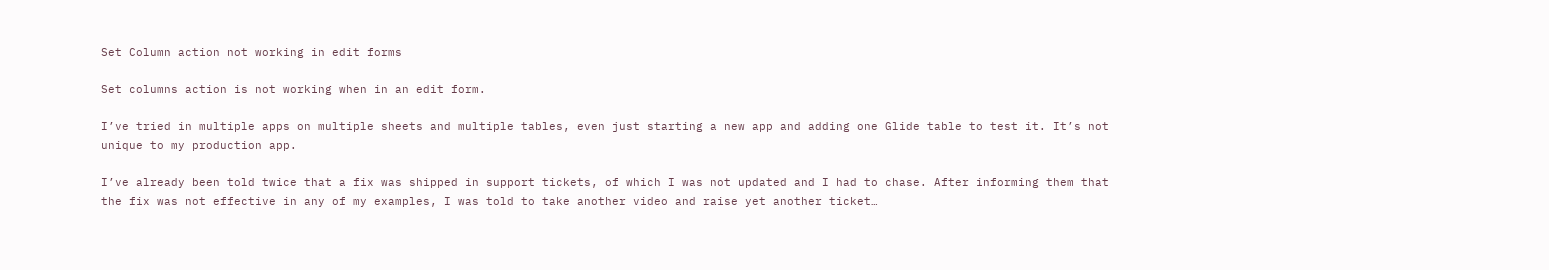Set Column action not working in edit forms

Set columns action is not working when in an edit form.

I’ve tried in multiple apps on multiple sheets and multiple tables, even just starting a new app and adding one Glide table to test it. It’s not unique to my production app.

I’ve already been told twice that a fix was shipped in support tickets, of which I was not updated and I had to chase. After informing them that the fix was not effective in any of my examples, I was told to take another video and raise yet another ticket…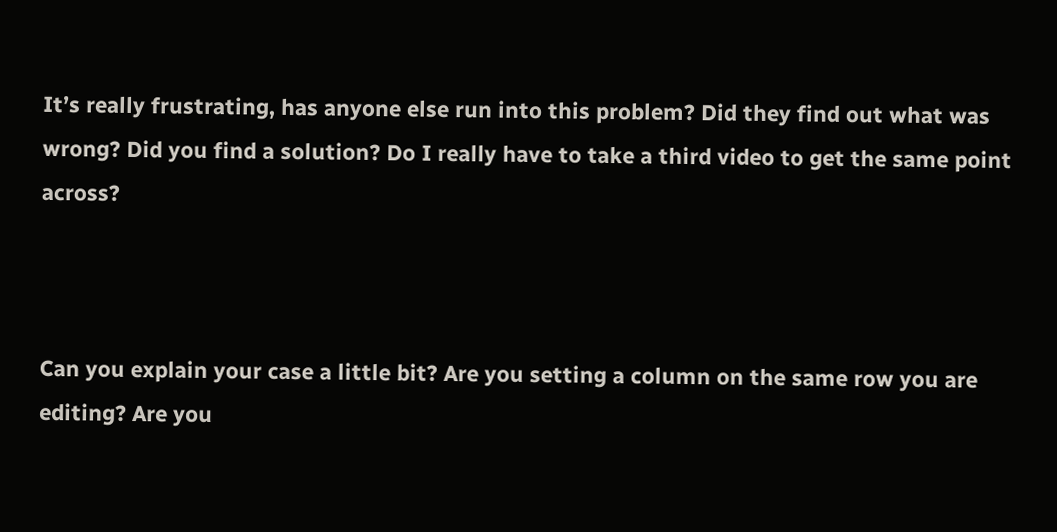It’s really frustrating, has anyone else run into this problem? Did they find out what was wrong? Did you find a solution? Do I really have to take a third video to get the same point across?



Can you explain your case a little bit? Are you setting a column on the same row you are editing? Are you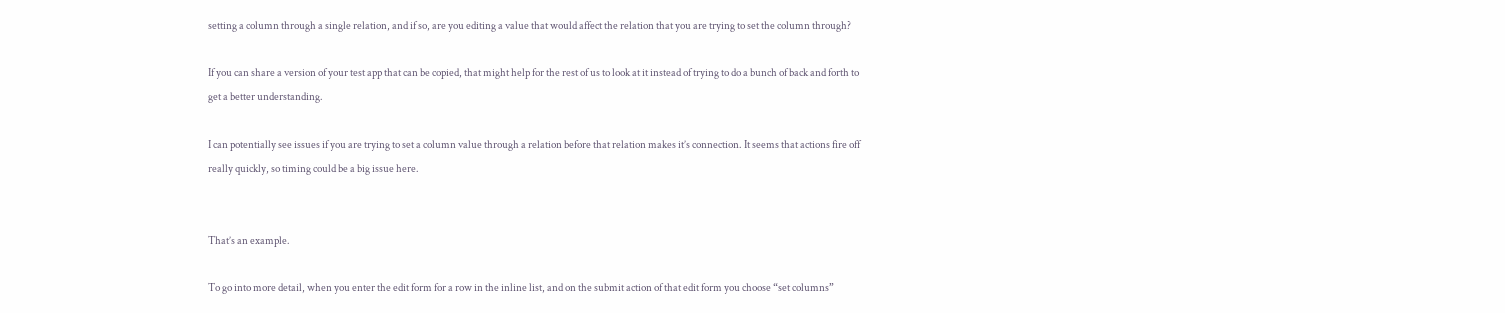setting a column through a single relation, and if so, are you editing a value that would affect the relation that you are trying to set the column through?

If you can share a version of your test app that can be copied, that might help for the rest of us to look at it instead of trying to do a bunch of back and forth to get a better understanding.

I can potentially see issues if you are trying to set a column value through a relation before that relation makes it’s connection. It seems that actions fire off really quickly, so timing could be a big issue here.


That’s an example.

To go into more detail, when you enter the edit form for a row in the inline list, and on the submit action of that edit form you choose “set columns”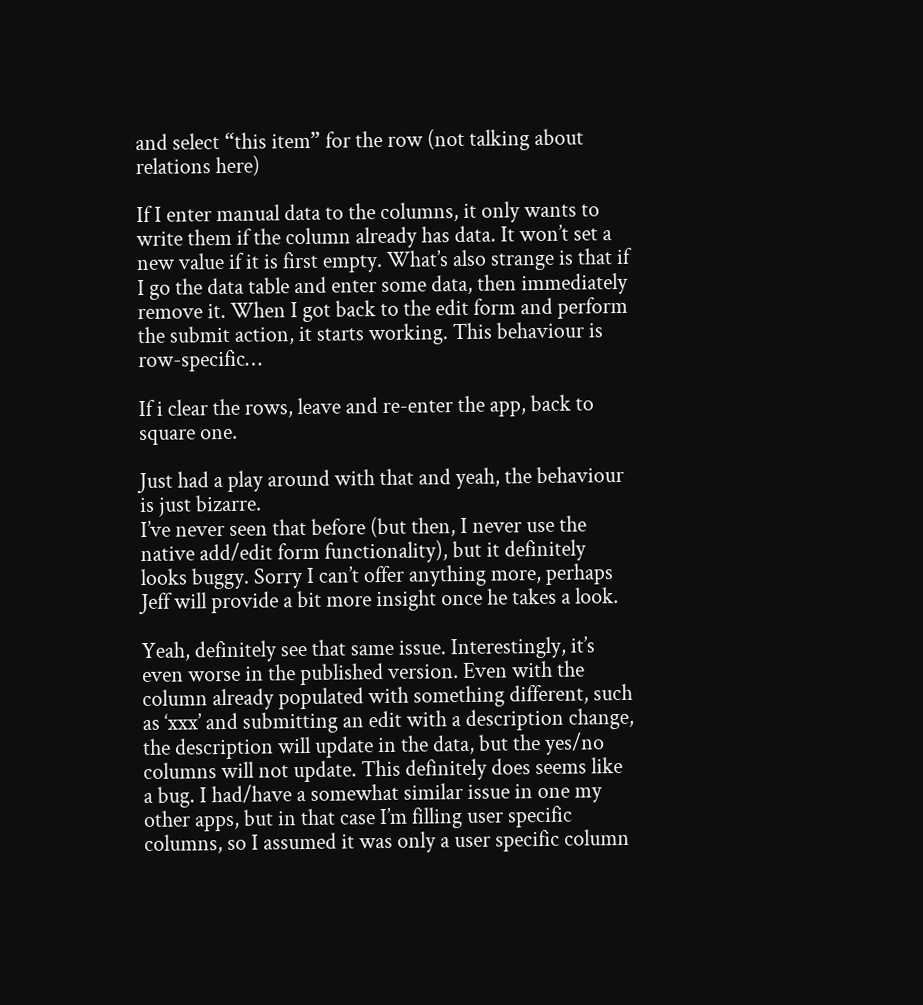and select “this item” for the row (not talking about relations here)

If I enter manual data to the columns, it only wants to write them if the column already has data. It won’t set a new value if it is first empty. What’s also strange is that if I go the data table and enter some data, then immediately remove it. When I got back to the edit form and perform the submit action, it starts working. This behaviour is row-specific…

If i clear the rows, leave and re-enter the app, back to square one.

Just had a play around with that and yeah, the behaviour is just bizarre.
I’ve never seen that before (but then, I never use the native add/edit form functionality), but it definitely looks buggy. Sorry I can’t offer anything more, perhaps Jeff will provide a bit more insight once he takes a look.

Yeah, definitely see that same issue. Interestingly, it’s even worse in the published version. Even with the column already populated with something different, such as ‘xxx’ and submitting an edit with a description change, the description will update in the data, but the yes/no columns will not update. This definitely does seems like a bug. I had/have a somewhat similar issue in one my other apps, but in that case I’m filling user specific columns, so I assumed it was only a user specific column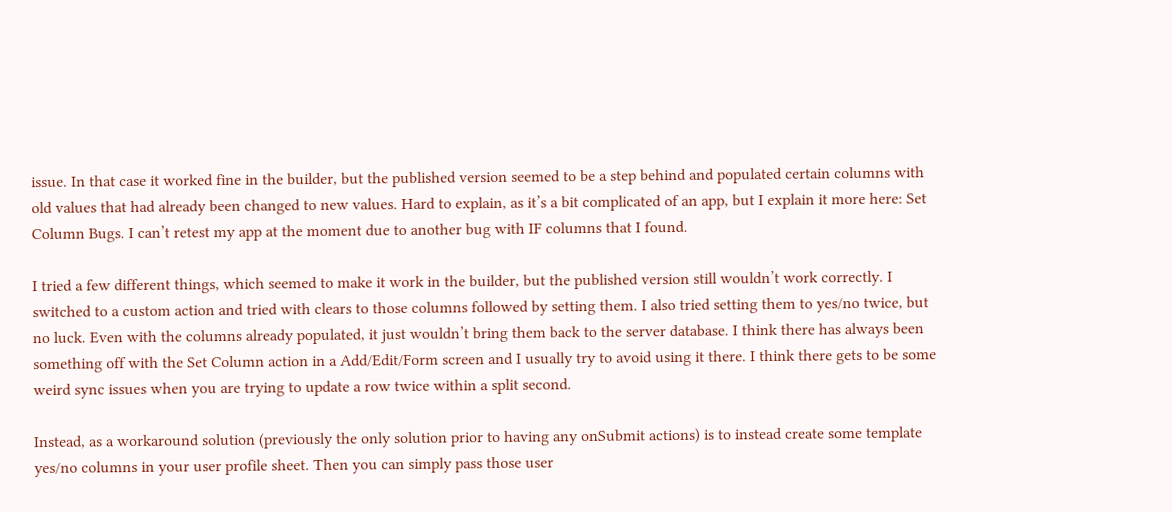issue. In that case it worked fine in the builder, but the published version seemed to be a step behind and populated certain columns with old values that had already been changed to new values. Hard to explain, as it’s a bit complicated of an app, but I explain it more here: Set Column Bugs. I can’t retest my app at the moment due to another bug with IF columns that I found.

I tried a few different things, which seemed to make it work in the builder, but the published version still wouldn’t work correctly. I switched to a custom action and tried with clears to those columns followed by setting them. I also tried setting them to yes/no twice, but no luck. Even with the columns already populated, it just wouldn’t bring them back to the server database. I think there has always been something off with the Set Column action in a Add/Edit/Form screen and I usually try to avoid using it there. I think there gets to be some weird sync issues when you are trying to update a row twice within a split second.

Instead, as a workaround solution (previously the only solution prior to having any onSubmit actions) is to instead create some template yes/no columns in your user profile sheet. Then you can simply pass those user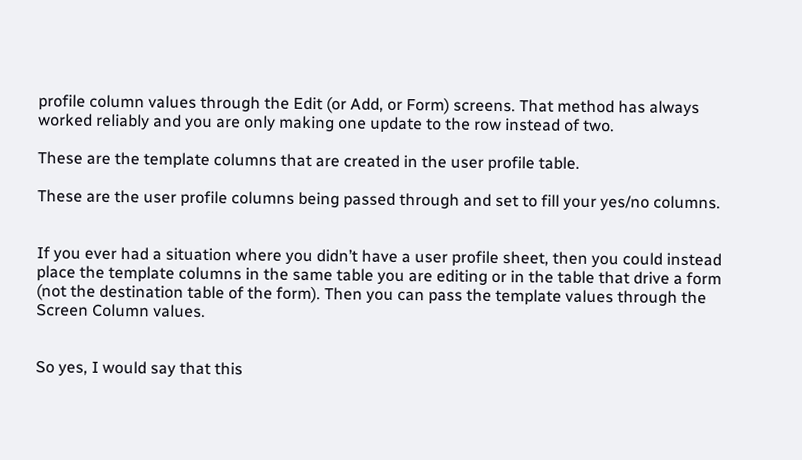profile column values through the Edit (or Add, or Form) screens. That method has always worked reliably and you are only making one update to the row instead of two.

These are the template columns that are created in the user profile table.

These are the user profile columns being passed through and set to fill your yes/no columns.


If you ever had a situation where you didn’t have a user profile sheet, then you could instead place the template columns in the same table you are editing or in the table that drive a form (not the destination table of the form). Then you can pass the template values through the Screen Column values.


So yes, I would say that this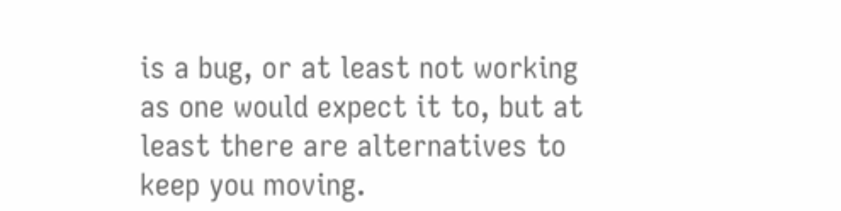is a bug, or at least not working as one would expect it to, but at least there are alternatives to keep you moving.